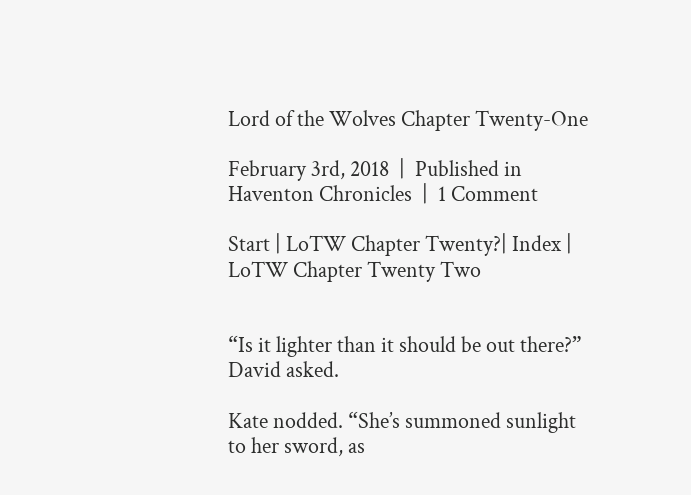Lord of the Wolves Chapter Twenty-One

February 3rd, 2018  |  Published in Haventon Chronicles  |  1 Comment

Start | LoTW Chapter Twenty?| Index | LoTW Chapter Twenty Two


“Is it lighter than it should be out there?” David asked.

Kate nodded. “She’s summoned sunlight to her sword, as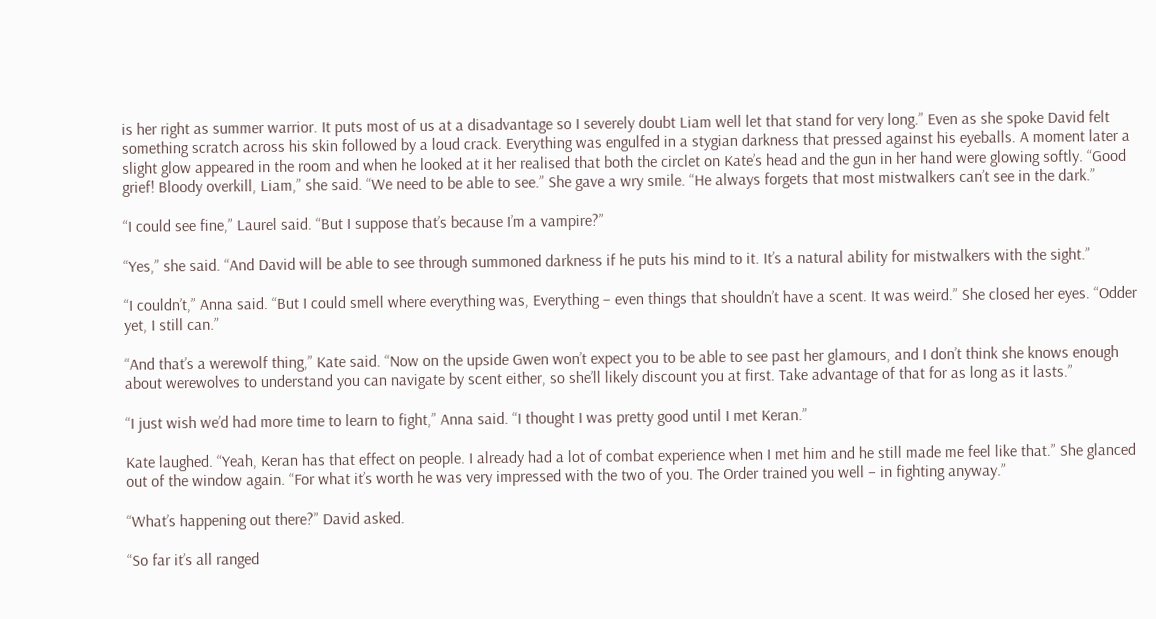is her right as summer warrior. It puts most of us at a disadvantage so I severely doubt Liam well let that stand for very long.” Even as she spoke David felt something scratch across his skin followed by a loud crack. Everything was engulfed in a stygian darkness that pressed against his eyeballs. A moment later a slight glow appeared in the room and when he looked at it her realised that both the circlet on Kate’s head and the gun in her hand were glowing softly. “Good grief! Bloody overkill, Liam,” she said. “We need to be able to see.” She gave a wry smile. “He always forgets that most mistwalkers can’t see in the dark.”

“I could see fine,” Laurel said. “But I suppose that’s because I’m a vampire?”

“Yes,” she said. “And David will be able to see through summoned darkness if he puts his mind to it. It’s a natural ability for mistwalkers with the sight.”

“I couldn’t,” Anna said. “But I could smell where everything was, Everything – even things that shouldn’t have a scent. It was weird.” She closed her eyes. “Odder yet, I still can.”

“And that’s a werewolf thing,” Kate said. “Now on the upside Gwen won’t expect you to be able to see past her glamours, and I don’t think she knows enough about werewolves to understand you can navigate by scent either, so she’ll likely discount you at first. Take advantage of that for as long as it lasts.”

“I just wish we’d had more time to learn to fight,” Anna said. “I thought I was pretty good until I met Keran.”

Kate laughed. “Yeah, Keran has that effect on people. I already had a lot of combat experience when I met him and he still made me feel like that.” She glanced out of the window again. “For what it’s worth he was very impressed with the two of you. The Order trained you well – in fighting anyway.”

“What’s happening out there?” David asked.

“So far it’s all ranged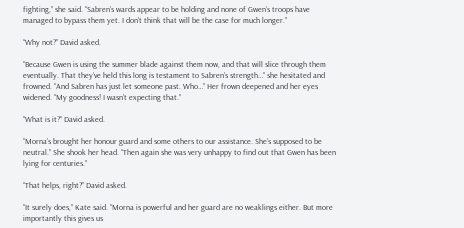fighting,” she said. “Sabren’s wards appear to be holding and none of Gwen’s troops have managed to bypass them yet. I don’t think that will be the case for much longer.”

“Why not?” David asked.

“Because Gwen is using the summer blade against them now, and that will slice through them eventually. That they’ve held this long is testament to Sabren’s strength…” she hesitated and frowned. “And Sabren has just let someone past. Who…” Her frown deepened and her eyes widened. “My goodness! I wasn’t expecting that.”

“What is it?” David asked.

“Morna’s brought her honour guard and some others to our assistance. She’s supposed to be neutral.” She shook her head. “Then again she was very unhappy to find out that Gwen has been lying for centuries.”

“That helps, right?” David asked.

“It surely does,” Kate said. “Morna is powerful and her guard are no weaklings either. But more importantly this gives us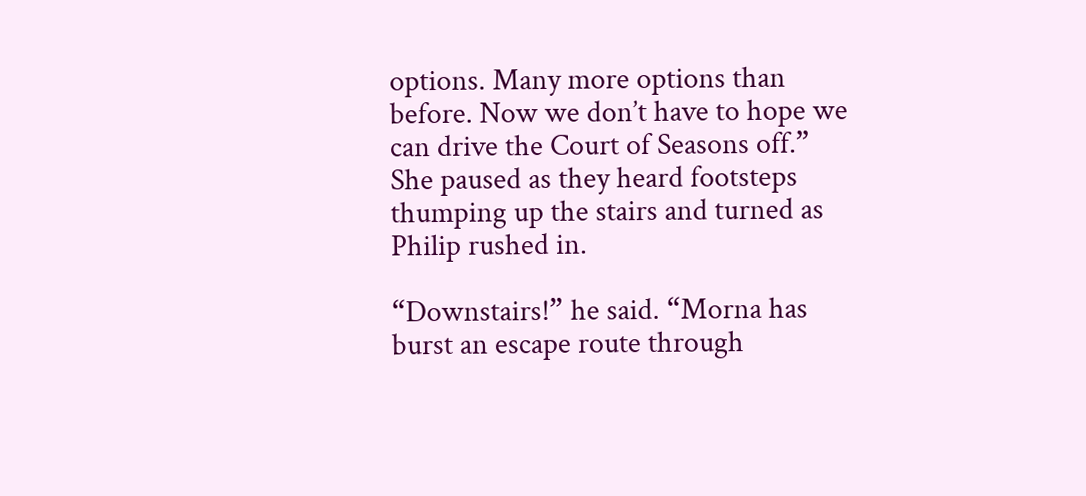options. Many more options than before. Now we don’t have to hope we can drive the Court of Seasons off.” She paused as they heard footsteps thumping up the stairs and turned as Philip rushed in.

“Downstairs!” he said. “Morna has burst an escape route through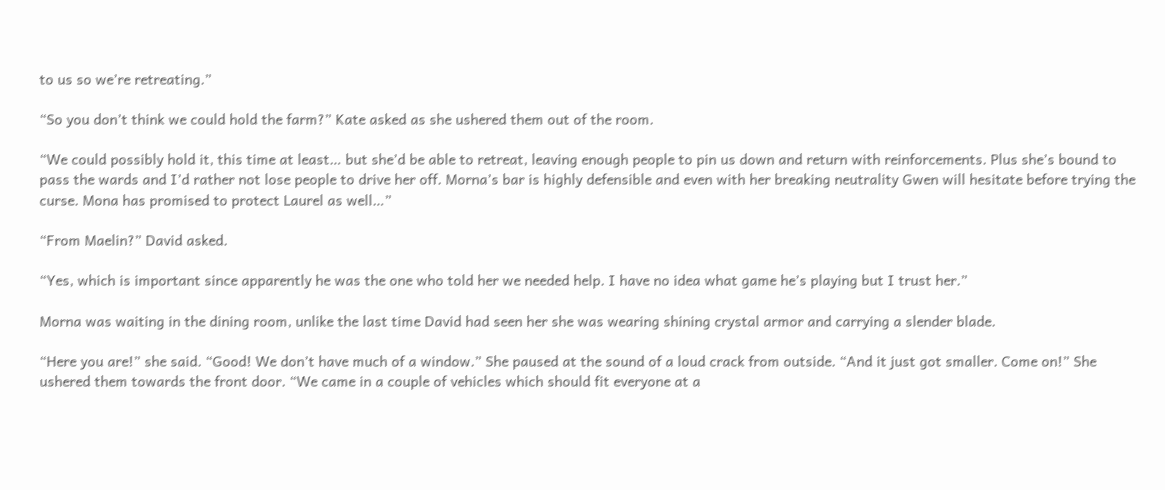to us so we’re retreating.”

“So you don’t think we could hold the farm?” Kate asked as she ushered them out of the room.

“We could possibly hold it, this time at least… but she’d be able to retreat, leaving enough people to pin us down and return with reinforcements. Plus she’s bound to pass the wards and I’d rather not lose people to drive her off. Morna’s bar is highly defensible and even with her breaking neutrality Gwen will hesitate before trying the curse. Mona has promised to protect Laurel as well…”

“From Maelin?” David asked.

“Yes, which is important since apparently he was the one who told her we needed help. I have no idea what game he’s playing but I trust her.”

Morna was waiting in the dining room, unlike the last time David had seen her she was wearing shining crystal armor and carrying a slender blade.

“Here you are!” she said. “Good! We don’t have much of a window.” She paused at the sound of a loud crack from outside. “And it just got smaller. Come on!” She ushered them towards the front door. “We came in a couple of vehicles which should fit everyone at a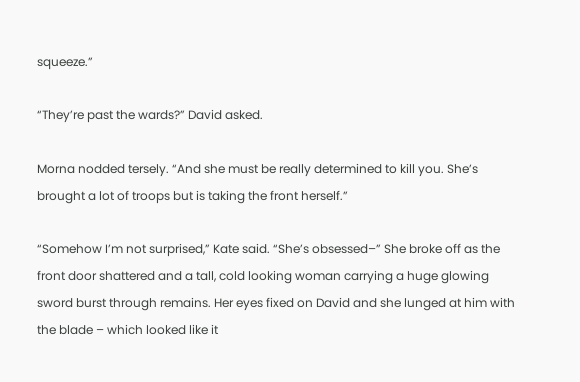squeeze.”

“They’re past the wards?” David asked.

Morna nodded tersely. “And she must be really determined to kill you. She’s brought a lot of troops but is taking the front herself.”

“Somehow I’m not surprised,” Kate said. “She’s obsessed–” She broke off as the front door shattered and a tall, cold looking woman carrying a huge glowing sword burst through remains. Her eyes fixed on David and she lunged at him with the blade – which looked like it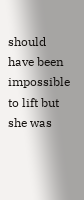should have been impossible to lift but she was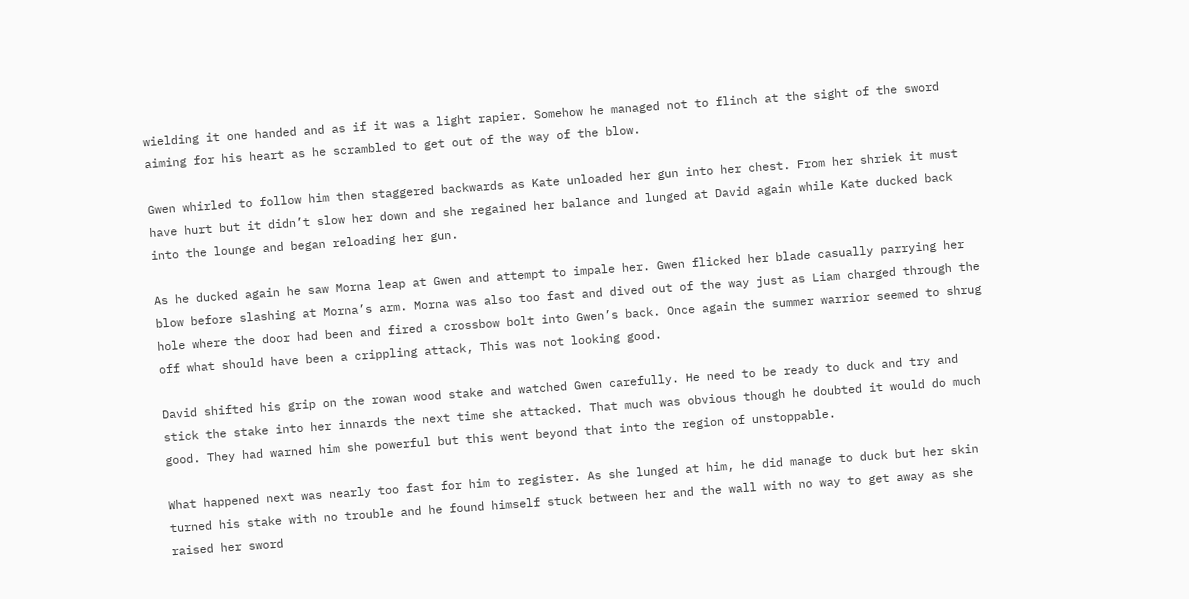wielding it one handed and as if it was a light rapier. Somehow he managed not to flinch at the sight of the sword aiming for his heart as he scrambled to get out of the way of the blow.

Gwen whirled to follow him then staggered backwards as Kate unloaded her gun into her chest. From her shriek it must have hurt but it didn’t slow her down and she regained her balance and lunged at David again while Kate ducked back into the lounge and began reloading her gun.

As he ducked again he saw Morna leap at Gwen and attempt to impale her. Gwen flicked her blade casually parrying her blow before slashing at Morna’s arm. Morna was also too fast and dived out of the way just as Liam charged through the hole where the door had been and fired a crossbow bolt into Gwen’s back. Once again the summer warrior seemed to shrug off what should have been a crippling attack, This was not looking good.

David shifted his grip on the rowan wood stake and watched Gwen carefully. He need to be ready to duck and try and stick the stake into her innards the next time she attacked. That much was obvious though he doubted it would do much good. They had warned him she powerful but this went beyond that into the region of unstoppable.

What happened next was nearly too fast for him to register. As she lunged at him, he did manage to duck but her skin turned his stake with no trouble and he found himself stuck between her and the wall with no way to get away as she raised her sword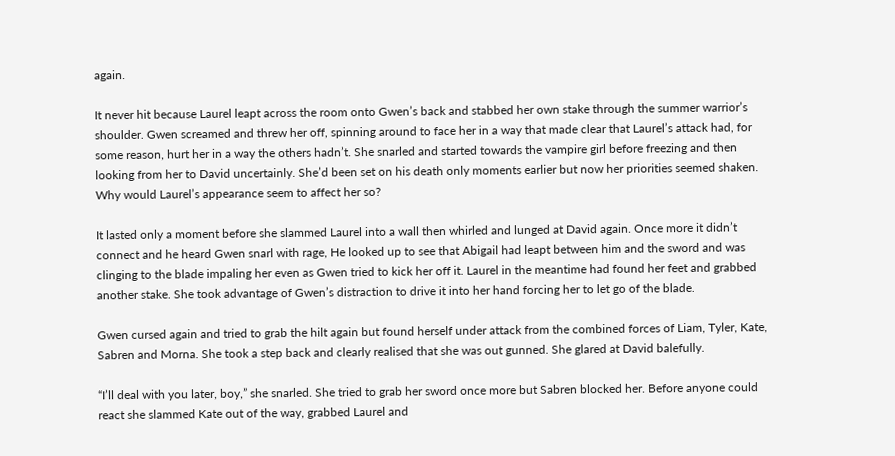again.

It never hit because Laurel leapt across the room onto Gwen’s back and stabbed her own stake through the summer warrior’s shoulder. Gwen screamed and threw her off, spinning around to face her in a way that made clear that Laurel’s attack had, for some reason, hurt her in a way the others hadn’t. She snarled and started towards the vampire girl before freezing and then looking from her to David uncertainly. She’d been set on his death only moments earlier but now her priorities seemed shaken. Why would Laurel’s appearance seem to affect her so?

It lasted only a moment before she slammed Laurel into a wall then whirled and lunged at David again. Once more it didn’t connect and he heard Gwen snarl with rage, He looked up to see that Abigail had leapt between him and the sword and was clinging to the blade impaling her even as Gwen tried to kick her off it. Laurel in the meantime had found her feet and grabbed another stake. She took advantage of Gwen’s distraction to drive it into her hand forcing her to let go of the blade.

Gwen cursed again and tried to grab the hilt again but found herself under attack from the combined forces of Liam, Tyler, Kate, Sabren and Morna. She took a step back and clearly realised that she was out gunned. She glared at David balefully.

“I’ll deal with you later, boy,” she snarled. She tried to grab her sword once more but Sabren blocked her. Before anyone could react she slammed Kate out of the way, grabbed Laurel and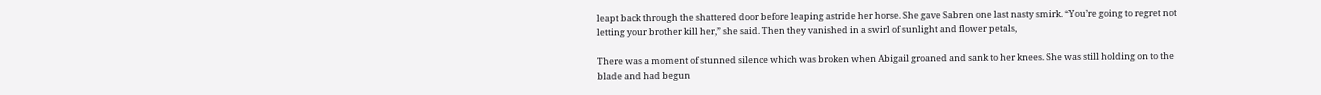leapt back through the shattered door before leaping astride her horse. She gave Sabren one last nasty smirk. “You’re going to regret not letting your brother kill her,” she said. Then they vanished in a swirl of sunlight and flower petals,

There was a moment of stunned silence which was broken when Abigail groaned and sank to her knees. She was still holding on to the blade and had begun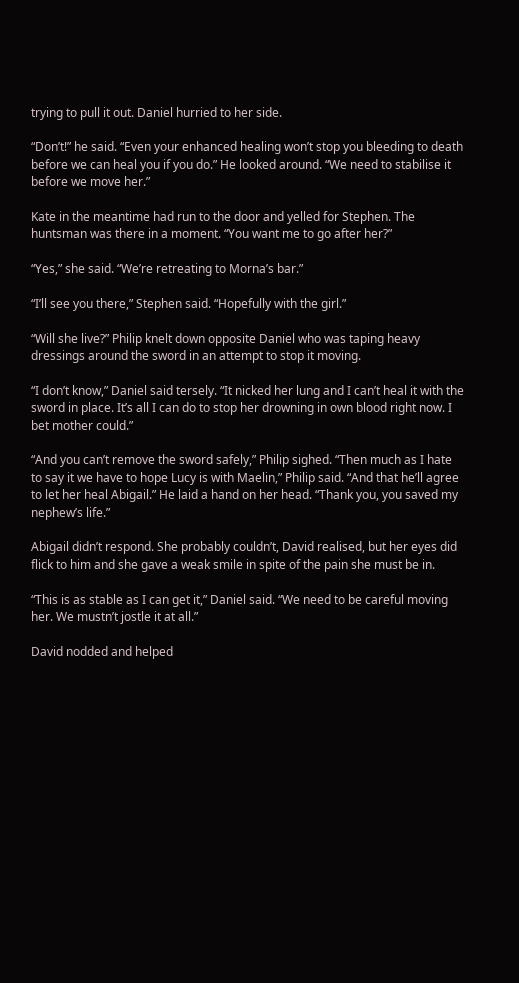trying to pull it out. Daniel hurried to her side.

“Don’t!” he said. “Even your enhanced healing won’t stop you bleeding to death before we can heal you if you do.” He looked around. “We need to stabilise it before we move her.”

Kate in the meantime had run to the door and yelled for Stephen. The huntsman was there in a moment. “You want me to go after her?”

“Yes,” she said. “We’re retreating to Morna’s bar.”

“I’ll see you there,” Stephen said. “Hopefully with the girl.”

“Will she live?” Philip knelt down opposite Daniel who was taping heavy dressings around the sword in an attempt to stop it moving.

“I don’t know,” Daniel said tersely. “It nicked her lung and I can’t heal it with the sword in place. It’s all I can do to stop her drowning in own blood right now. I bet mother could.”

“And you can’t remove the sword safely,” Philip sighed. “Then much as I hate to say it we have to hope Lucy is with Maelin,” Philip said. “And that he’ll agree to let her heal Abigail.” He laid a hand on her head. “Thank you, you saved my nephew’s life.”

Abigail didn’t respond. She probably couldn’t, David realised, but her eyes did flick to him and she gave a weak smile in spite of the pain she must be in.

“This is as stable as I can get it,” Daniel said. “We need to be careful moving her. We mustn’t jostle it at all.”

David nodded and helped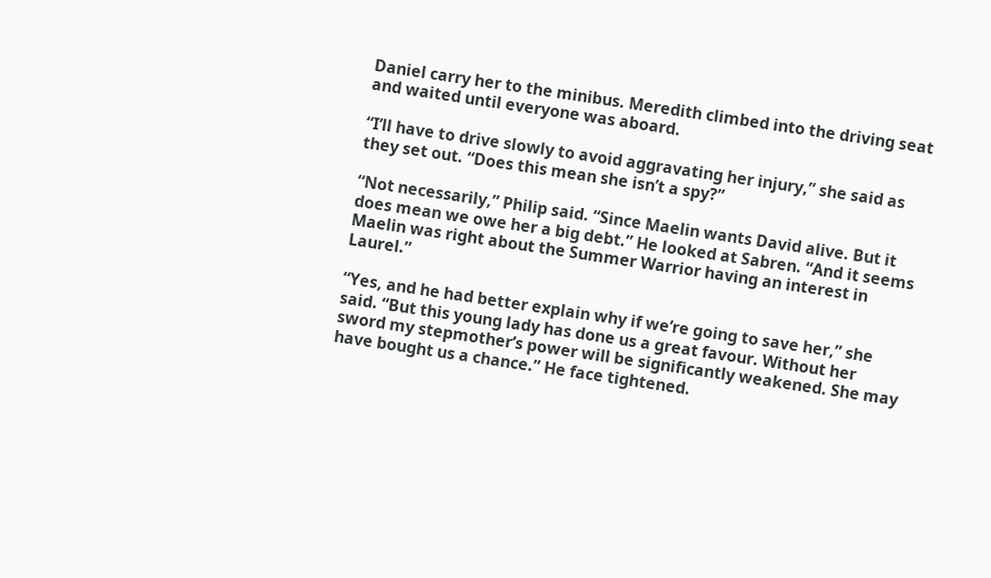Daniel carry her to the minibus. Meredith climbed into the driving seat and waited until everyone was aboard.

“I’ll have to drive slowly to avoid aggravating her injury,” she said as they set out. “Does this mean she isn’t a spy?”

“Not necessarily,” Philip said. “Since Maelin wants David alive. But it does mean we owe her a big debt.” He looked at Sabren. “And it seems Maelin was right about the Summer Warrior having an interest in Laurel.”

“Yes, and he had better explain why if we’re going to save her,” she said. “But this young lady has done us a great favour. Without her sword my stepmother’s power will be significantly weakened. She may have bought us a chance.” He face tightened.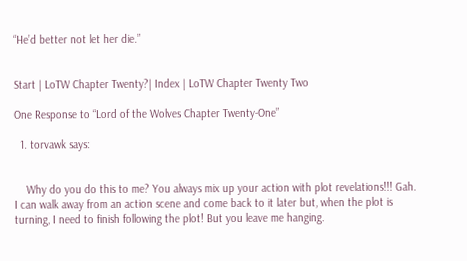“He’d better not let her die.”


Start | LoTW Chapter Twenty?| Index | LoTW Chapter Twenty Two

One Response to “Lord of the Wolves Chapter Twenty-One”

  1. torvawk says:


    Why do you do this to me? You always mix up your action with plot revelations!!! Gah. I can walk away from an action scene and come back to it later but, when the plot is turning, I need to finish following the plot! But you leave me hanging.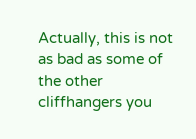Actually, this is not as bad as some of the other cliffhangers you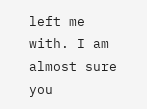left me with. I am almost sure you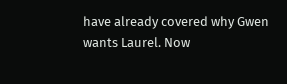have already covered why Gwen wants Laurel. Now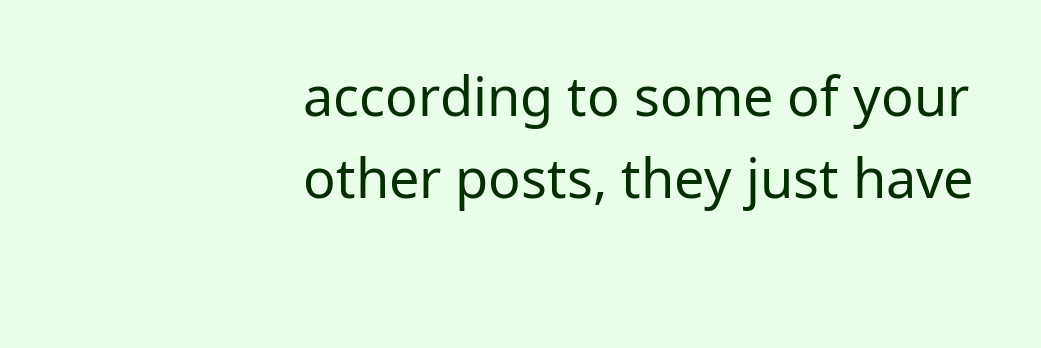according to some of your other posts, they just have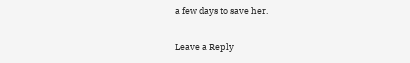a few days to save her.

Leave a Reply